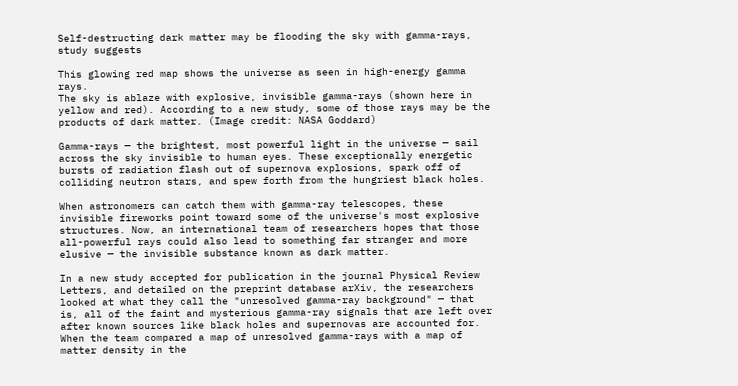Self-destructing dark matter may be flooding the sky with gamma-rays, study suggests

This glowing red map shows the universe as seen in high-energy gamma rays.
The sky is ablaze with explosive, invisible gamma-rays (shown here in yellow and red). According to a new study, some of those rays may be the products of dark matter. (Image credit: NASA Goddard)

Gamma-rays — the brightest, most powerful light in the universe — sail across the sky invisible to human eyes. These exceptionally energetic bursts of radiation flash out of supernova explosions, spark off of colliding neutron stars, and spew forth from the hungriest black holes.

When astronomers can catch them with gamma-ray telescopes, these invisible fireworks point toward some of the universe's most explosive structures. Now, an international team of researchers hopes that those all-powerful rays could also lead to something far stranger and more elusive — the invisible substance known as dark matter.

In a new study accepted for publication in the journal Physical Review Letters, and detailed on the preprint database arXiv, the researchers looked at what they call the "unresolved gamma-ray background" — that is, all of the faint and mysterious gamma-ray signals that are left over after known sources like black holes and supernovas are accounted for. When the team compared a map of unresolved gamma-rays with a map of matter density in the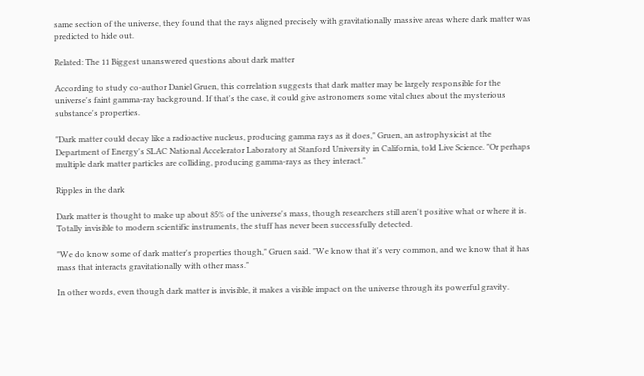same section of the universe, they found that the rays aligned precisely with gravitationally massive areas where dark matter was predicted to hide out.

Related: The 11 Biggest unanswered questions about dark matter

According to study co-author Daniel Gruen, this correlation suggests that dark matter may be largely responsible for the universe's faint gamma-ray background. If that's the case, it could give astronomers some vital clues about the mysterious substance's properties.

"Dark matter could decay like a radioactive nucleus, producing gamma rays as it does," Gruen, an astrophysicist at the Department of Energy's SLAC National Accelerator Laboratory at Stanford University in California, told Live Science. "Or perhaps multiple dark matter particles are colliding, producing gamma-rays as they interact."

Ripples in the dark

Dark matter is thought to make up about 85% of the universe's mass, though researchers still aren't positive what or where it is. Totally invisible to modern scientific instruments, the stuff has never been successfully detected.

"We do know some of dark matter's properties though," Gruen said. "We know that it's very common, and we know that it has mass that interacts gravitationally with other mass."

In other words, even though dark matter is invisible, it makes a visible impact on the universe through its powerful gravity.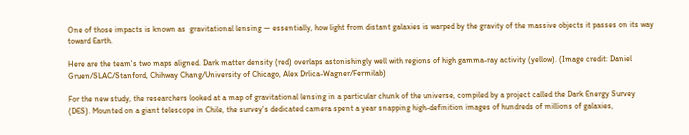One of those impacts is known as  gravitational lensing — essentially, how light from distant galaxies is warped by the gravity of the massive objects it passes on its way toward Earth.

Here are the team's two maps aligned. Dark matter density (red) overlaps astonishingly well with regions of high gamma-ray activity (yellow). (Image credit: Daniel Gruen/SLAC/Stanford, Chihway Chang/University of Chicago, Alex Drlica-Wagner/Fermilab)

For the new study, the researchers looked at a map of gravitational lensing in a particular chunk of the universe, compiled by a project called the Dark Energy Survey (DES). Mounted on a giant telescope in Chile, the survey's dedicated camera spent a year snapping high-definition images of hundreds of millions of galaxies,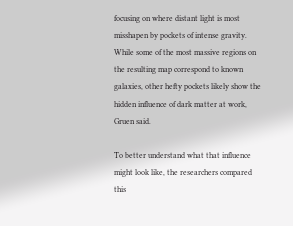focusing on where distant light is most misshapen by pockets of intense gravity. While some of the most massive regions on the resulting map correspond to known galaxies, other hefty pockets likely show the hidden influence of dark matter at work, Gruen said.

To better understand what that influence might look like, the researchers compared this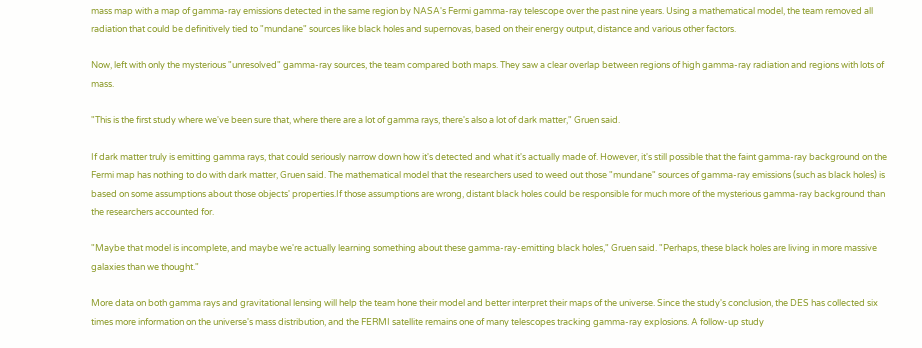mass map with a map of gamma-ray emissions detected in the same region by NASA's Fermi gamma-ray telescope over the past nine years. Using a mathematical model, the team removed all radiation that could be definitively tied to "mundane" sources like black holes and supernovas, based on their energy output, distance and various other factors.

Now, left with only the mysterious "unresolved" gamma-ray sources, the team compared both maps. They saw a clear overlap between regions of high gamma-ray radiation and regions with lots of mass.

"This is the first study where we've been sure that, where there are a lot of gamma rays, there's also a lot of dark matter," Gruen said.

If dark matter truly is emitting gamma rays, that could seriously narrow down how it's detected and what it's actually made of. However, it's still possible that the faint gamma-ray background on the Fermi map has nothing to do with dark matter, Gruen said. The mathematical model that the researchers used to weed out those "mundane" sources of gamma-ray emissions (such as black holes) is based on some assumptions about those objects' properties.If those assumptions are wrong, distant black holes could be responsible for much more of the mysterious gamma-ray background than the researchers accounted for.

"Maybe that model is incomplete, and maybe we're actually learning something about these gamma-ray-emitting black holes," Gruen said. "Perhaps, these black holes are living in more massive galaxies than we thought."

More data on both gamma rays and gravitational lensing will help the team hone their model and better interpret their maps of the universe. Since the study's conclusion, the DES has collected six times more information on the universe's mass distribution, and the FERMI satellite remains one of many telescopes tracking gamma-ray explosions. A follow-up study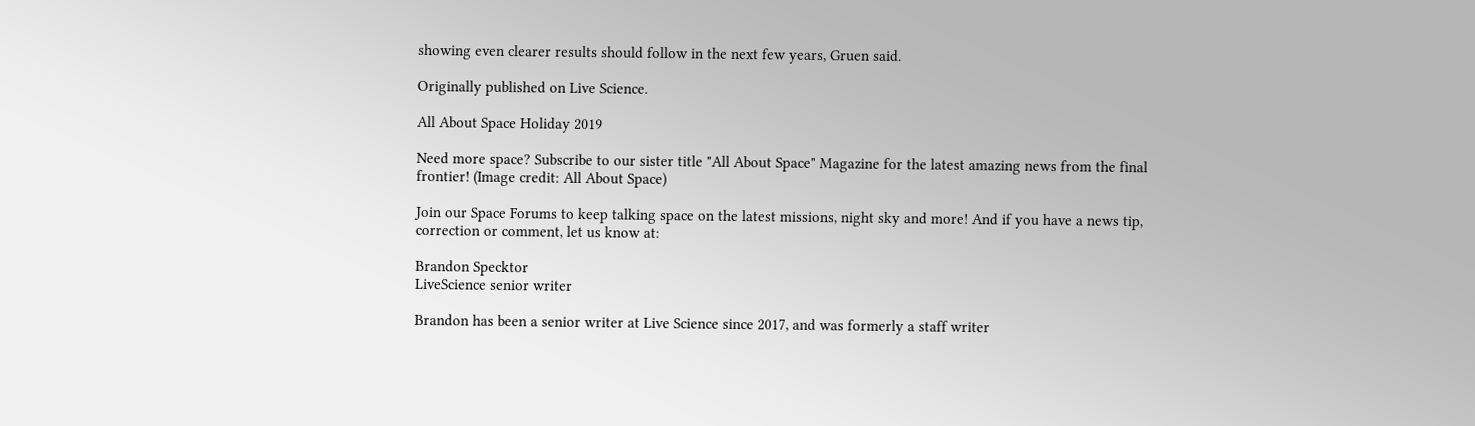showing even clearer results should follow in the next few years, Gruen said.

Originally published on Live Science.

All About Space Holiday 2019

Need more space? Subscribe to our sister title "All About Space" Magazine for the latest amazing news from the final frontier! (Image credit: All About Space)

Join our Space Forums to keep talking space on the latest missions, night sky and more! And if you have a news tip, correction or comment, let us know at:

Brandon Specktor
LiveScience senior writer

Brandon has been a senior writer at Live Science since 2017, and was formerly a staff writer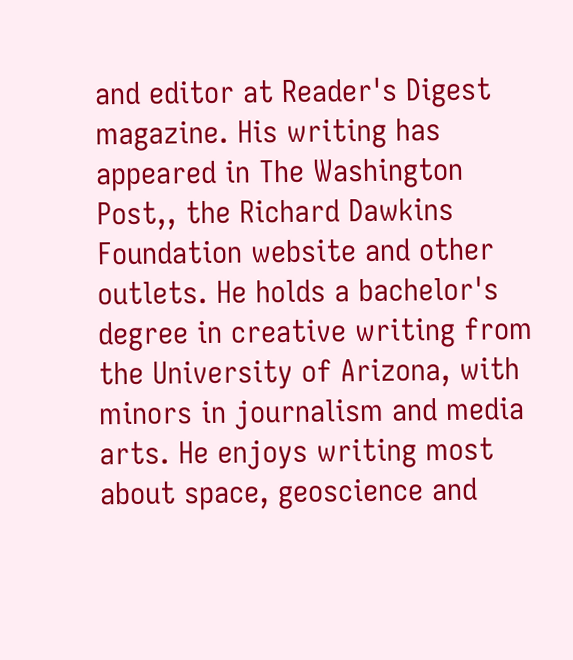and editor at Reader's Digest magazine. His writing has appeared in The Washington Post,, the Richard Dawkins Foundation website and other outlets. He holds a bachelor's degree in creative writing from the University of Arizona, with minors in journalism and media arts. He enjoys writing most about space, geoscience and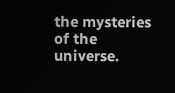the mysteries of the universe.